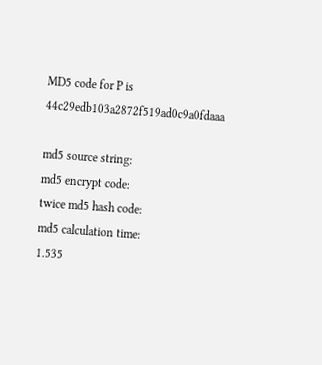MD5 code for P is 44c29edb103a2872f519ad0c9a0fdaaa

md5 source string:
md5 encrypt code:
twice md5 hash code:
md5 calculation time:
1.535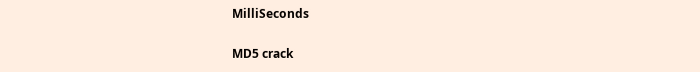MilliSeconds

MD5 crack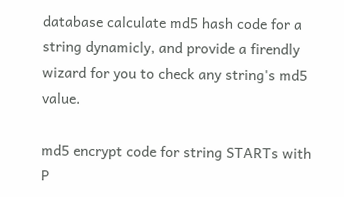database calculate md5 hash code for a string dynamicly, and provide a firendly wizard for you to check any string's md5 value.

md5 encrypt code for string STARTs with P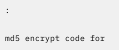:

md5 encrypt code for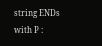string ENDs with P :